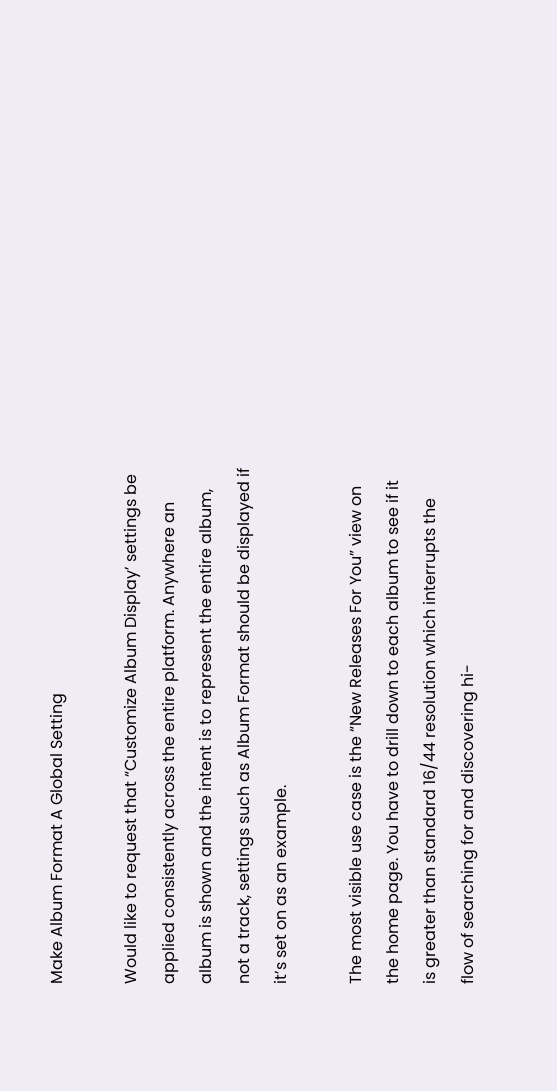Make Album Format A Global Setting

Would like to request that “Customize Album Display’ settings be applied consistently across the entire platform. Anywhere an album is shown and the intent is to represent the entire album, not a track, settings such as Album Format should be displayed if it’s set on as an example.

The most visible use case is the “New Releases For You” view on the home page. You have to drill down to each album to see if it is greater than standard 16/44 resolution which interrupts the flow of searching for and discovering hi-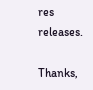res releases.

Thanks,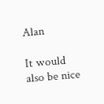Alan

It would also be nice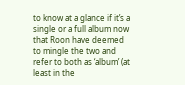to know at a glance if it’s a single or a full album now that Roon have deemed to mingle the two and refer to both as ‘album’ (at least in the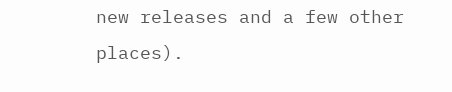new releases and a few other places).